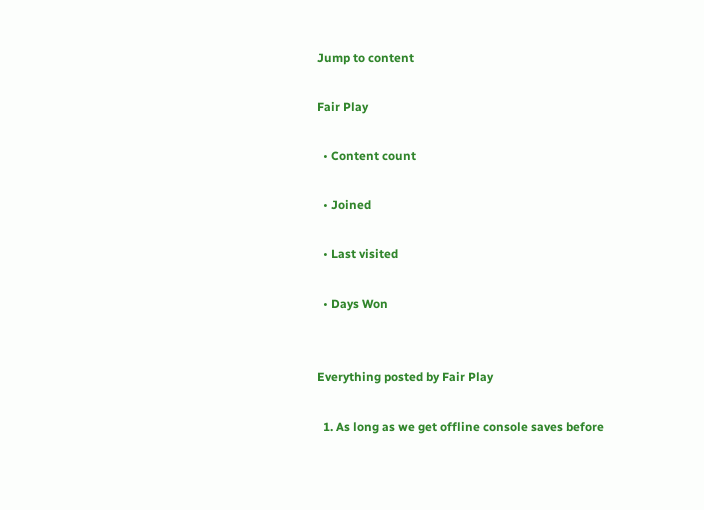Jump to content

Fair Play

  • Content count

  • Joined

  • Last visited

  • Days Won


Everything posted by Fair Play

  1. As long as we get offline console saves before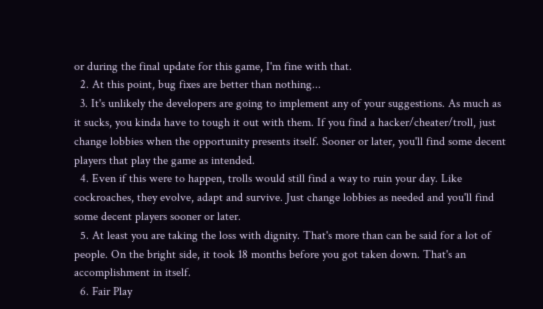or during the final update for this game, I'm fine with that.
  2. At this point, bug fixes are better than nothing...
  3. It's unlikely the developers are going to implement any of your suggestions. As much as it sucks, you kinda have to tough it out with them. If you find a hacker/cheater/troll, just change lobbies when the opportunity presents itself. Sooner or later, you'll find some decent players that play the game as intended.
  4. Even if this were to happen, trolls would still find a way to ruin your day. Like cockroaches, they evolve, adapt and survive. Just change lobbies as needed and you'll find some decent players sooner or later.
  5. At least you are taking the loss with dignity. That's more than can be said for a lot of people. On the bright side, it took 18 months before you got taken down. That's an accomplishment in itself.
  6. Fair Play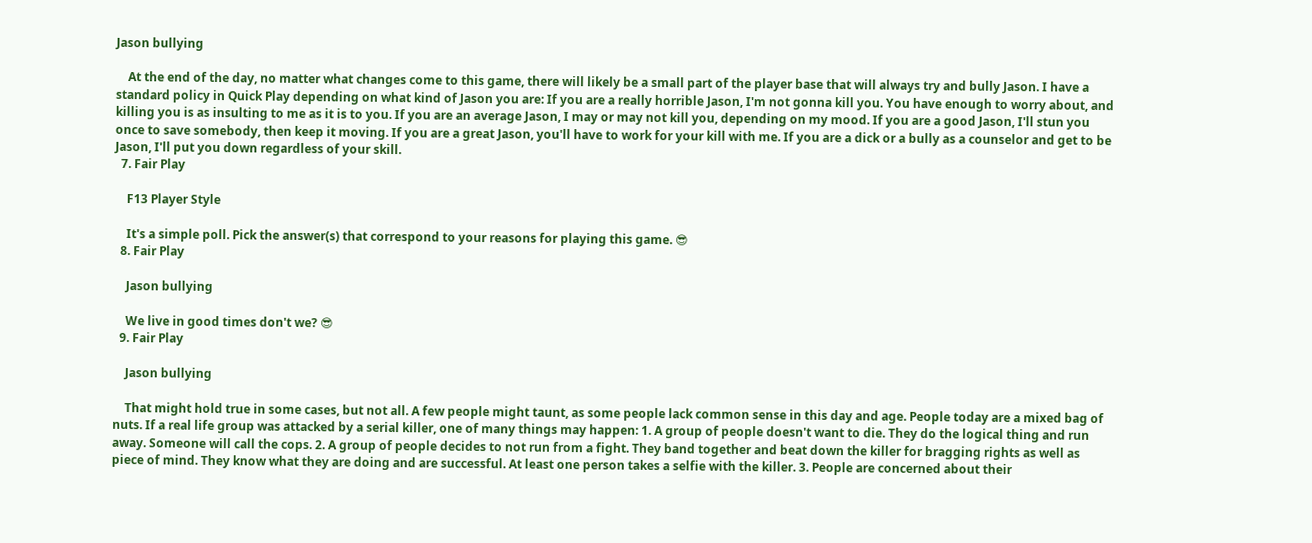Jason bullying

    At the end of the day, no matter what changes come to this game, there will likely be a small part of the player base that will always try and bully Jason. I have a standard policy in Quick Play depending on what kind of Jason you are: If you are a really horrible Jason, I'm not gonna kill you. You have enough to worry about, and killing you is as insulting to me as it is to you. If you are an average Jason, I may or may not kill you, depending on my mood. If you are a good Jason, I'll stun you once to save somebody, then keep it moving. If you are a great Jason, you'll have to work for your kill with me. If you are a dick or a bully as a counselor and get to be Jason, I'll put you down regardless of your skill.
  7. Fair Play

    F13 Player Style

    It's a simple poll. Pick the answer(s) that correspond to your reasons for playing this game. 😎
  8. Fair Play

    Jason bullying

    We live in good times don't we? 😎
  9. Fair Play

    Jason bullying

    That might hold true in some cases, but not all. A few people might taunt, as some people lack common sense in this day and age. People today are a mixed bag of nuts. If a real life group was attacked by a serial killer, one of many things may happen: 1. A group of people doesn't want to die. They do the logical thing and run away. Someone will call the cops. 2. A group of people decides to not run from a fight. They band together and beat down the killer for bragging rights as well as piece of mind. They know what they are doing and are successful. At least one person takes a selfie with the killer. 3. People are concerned about their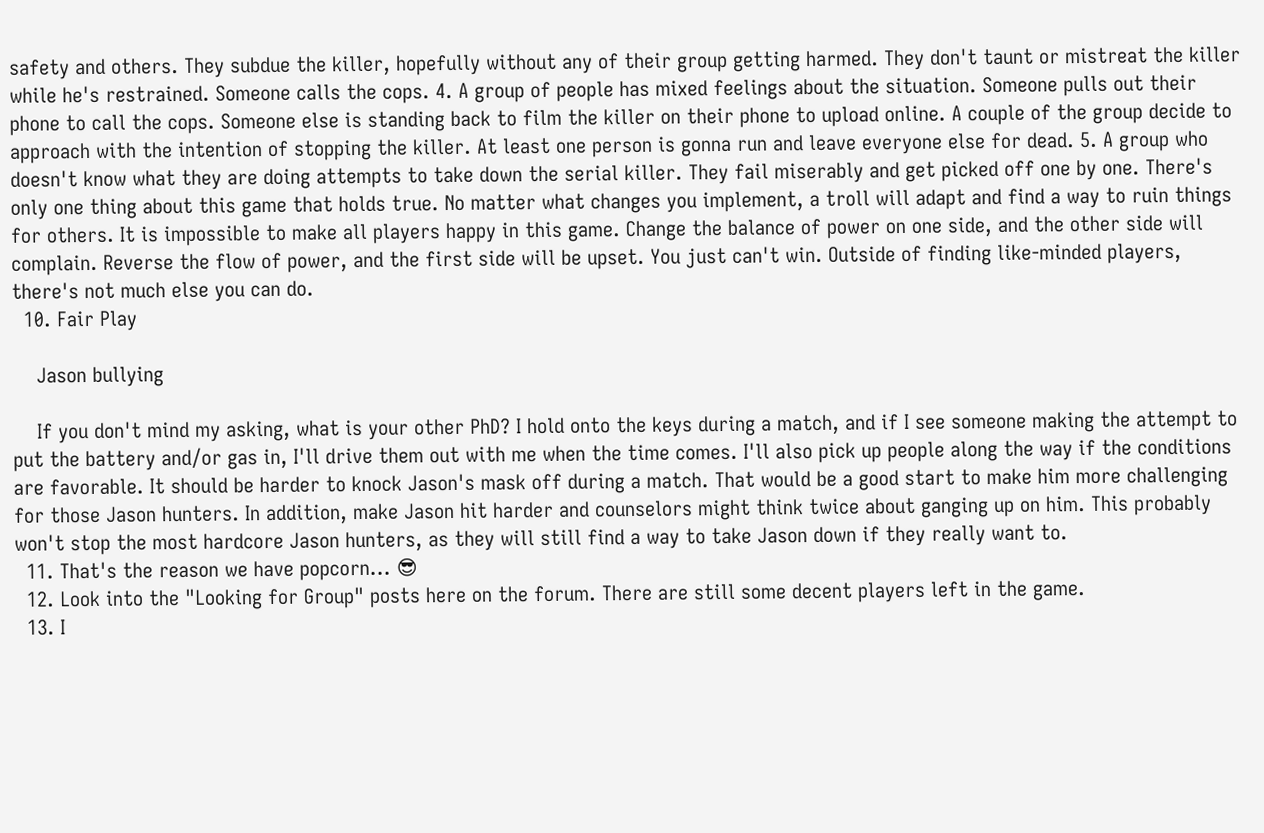safety and others. They subdue the killer, hopefully without any of their group getting harmed. They don't taunt or mistreat the killer while he's restrained. Someone calls the cops. 4. A group of people has mixed feelings about the situation. Someone pulls out their phone to call the cops. Someone else is standing back to film the killer on their phone to upload online. A couple of the group decide to approach with the intention of stopping the killer. At least one person is gonna run and leave everyone else for dead. 5. A group who doesn't know what they are doing attempts to take down the serial killer. They fail miserably and get picked off one by one. There's only one thing about this game that holds true. No matter what changes you implement, a troll will adapt and find a way to ruin things for others. It is impossible to make all players happy in this game. Change the balance of power on one side, and the other side will complain. Reverse the flow of power, and the first side will be upset. You just can't win. Outside of finding like-minded players, there's not much else you can do.
  10. Fair Play

    Jason bullying

    If you don't mind my asking, what is your other PhD? I hold onto the keys during a match, and if I see someone making the attempt to put the battery and/or gas in, I'll drive them out with me when the time comes. I'll also pick up people along the way if the conditions are favorable. It should be harder to knock Jason's mask off during a match. That would be a good start to make him more challenging for those Jason hunters. In addition, make Jason hit harder and counselors might think twice about ganging up on him. This probably won't stop the most hardcore Jason hunters, as they will still find a way to take Jason down if they really want to.
  11. That's the reason we have popcorn... 😎
  12. Look into the "Looking for Group" posts here on the forum. There are still some decent players left in the game.
  13. I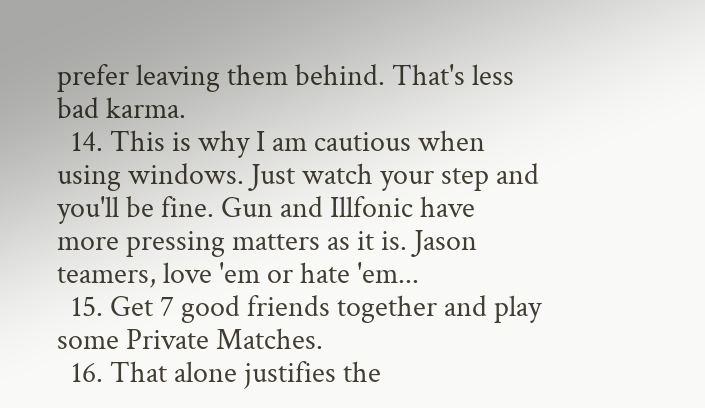prefer leaving them behind. That's less bad karma.
  14. This is why I am cautious when using windows. Just watch your step and you'll be fine. Gun and Illfonic have more pressing matters as it is. Jason teamers, love 'em or hate 'em...
  15. Get 7 good friends together and play some Private Matches.
  16. That alone justifies the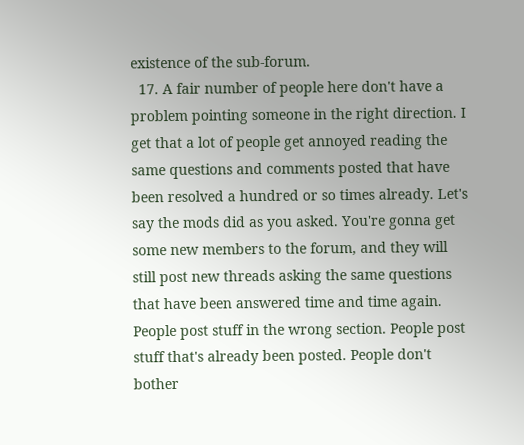existence of the sub-forum.
  17. A fair number of people here don't have a problem pointing someone in the right direction. I get that a lot of people get annoyed reading the same questions and comments posted that have been resolved a hundred or so times already. Let's say the mods did as you asked. You're gonna get some new members to the forum, and they will still post new threads asking the same questions that have been answered time and time again. People post stuff in the wrong section. People post stuff that's already been posted. People don't bother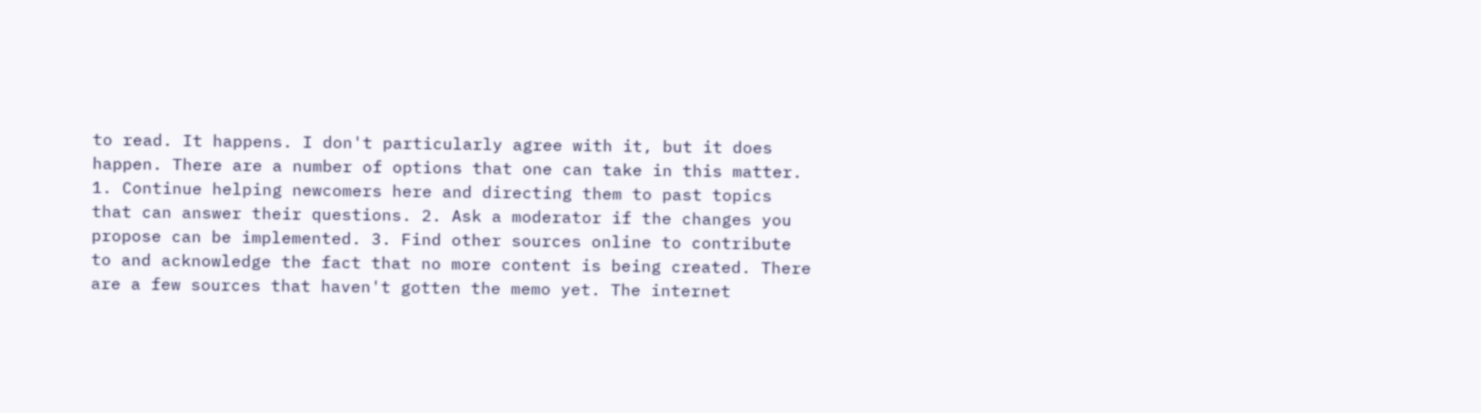to read. It happens. I don't particularly agree with it, but it does happen. There are a number of options that one can take in this matter. 1. Continue helping newcomers here and directing them to past topics that can answer their questions. 2. Ask a moderator if the changes you propose can be implemented. 3. Find other sources online to contribute to and acknowledge the fact that no more content is being created. There are a few sources that haven't gotten the memo yet. The internet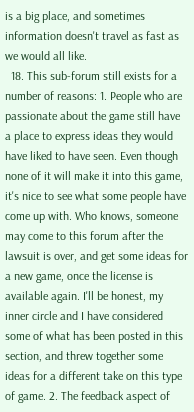is a big place, and sometimes information doesn't travel as fast as we would all like.
  18. This sub-forum still exists for a number of reasons: 1. People who are passionate about the game still have a place to express ideas they would have liked to have seen. Even though none of it will make it into this game, it's nice to see what some people have come up with. Who knows, someone may come to this forum after the lawsuit is over, and get some ideas for a new game, once the license is available again. I'll be honest, my inner circle and I have considered some of what has been posted in this section, and threw together some ideas for a different take on this type of game. 2. The feedback aspect of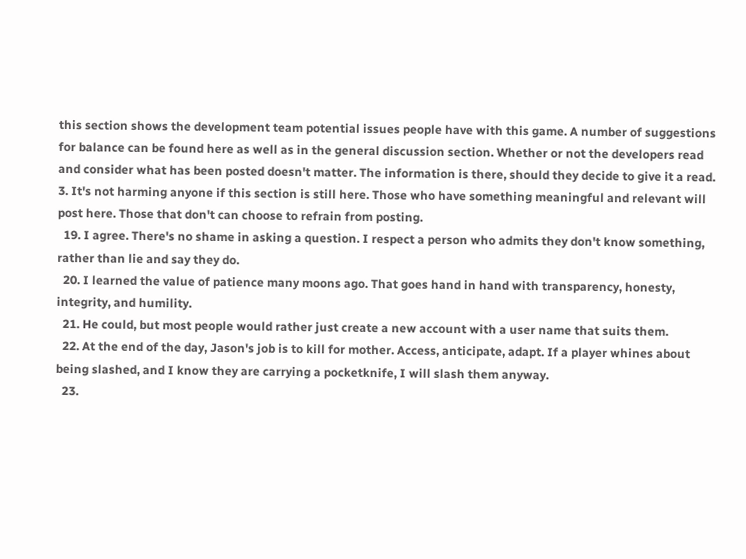this section shows the development team potential issues people have with this game. A number of suggestions for balance can be found here as well as in the general discussion section. Whether or not the developers read and consider what has been posted doesn't matter. The information is there, should they decide to give it a read. 3. It's not harming anyone if this section is still here. Those who have something meaningful and relevant will post here. Those that don't can choose to refrain from posting.
  19. I agree. There's no shame in asking a question. I respect a person who admits they don't know something, rather than lie and say they do.
  20. I learned the value of patience many moons ago. That goes hand in hand with transparency, honesty, integrity, and humility.
  21. He could, but most people would rather just create a new account with a user name that suits them.
  22. At the end of the day, Jason's job is to kill for mother. Access, anticipate, adapt. If a player whines about being slashed, and I know they are carrying a pocketknife, I will slash them anyway.
  23.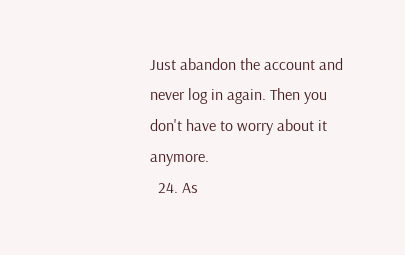Just abandon the account and never log in again. Then you don't have to worry about it anymore.
  24. As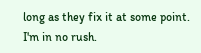long as they fix it at some point. I'm in no rush.